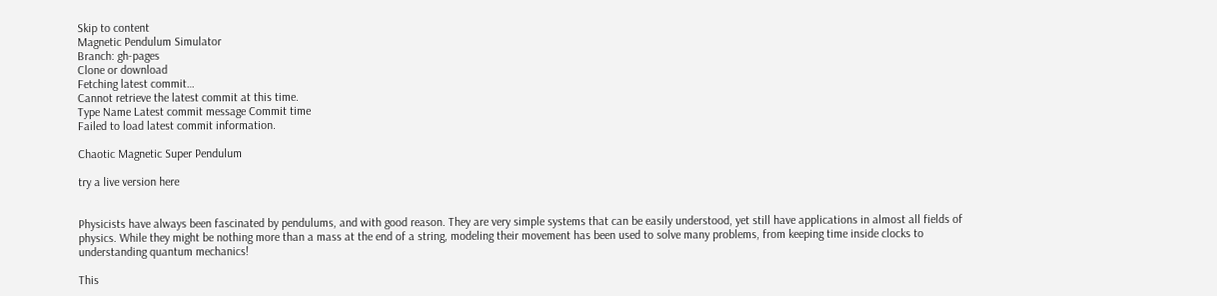Skip to content
Magnetic Pendulum Simulator
Branch: gh-pages
Clone or download
Fetching latest commit…
Cannot retrieve the latest commit at this time.
Type Name Latest commit message Commit time
Failed to load latest commit information.

Chaotic Magnetic Super Pendulum

try a live version here


Physicists have always been fascinated by pendulums, and with good reason. They are very simple systems that can be easily understood, yet still have applications in almost all fields of physics. While they might be nothing more than a mass at the end of a string, modeling their movement has been used to solve many problems, from keeping time inside clocks to understanding quantum mechanics!

This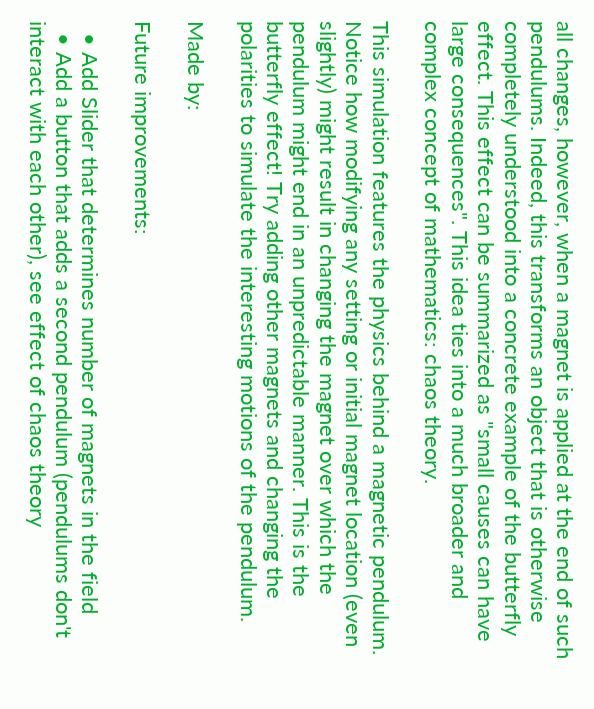all changes, however, when a magnet is applied at the end of such pendulums. Indeed, this transforms an object that is otherwise completely understood into a concrete example of the butterfly effect. This effect can be summarized as "small causes can have large consequences". This idea ties into a much broader and complex concept of mathematics: chaos theory.

This simulation features the physics behind a magnetic pendulum. Notice how modifying any setting or initial magnet location (even slightly) might result in changing the magnet over which the pendulum might end in an unpredictable manner. This is the butterfly effect! Try adding other magnets and changing the polarities to simulate the interesting motions of the pendulum.

Made by:

Future improvements:

  • Add Slider that determines number of magnets in the field
  • Add a button that adds a second pendulum (pendulums don't interact with each other), see effect of chaos theory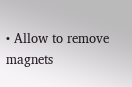• Allow to remove magnets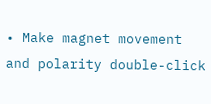• Make magnet movement and polarity double-click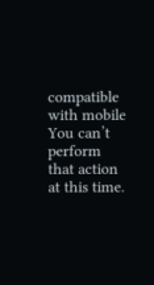compatible with mobile
You can’t perform that action at this time.